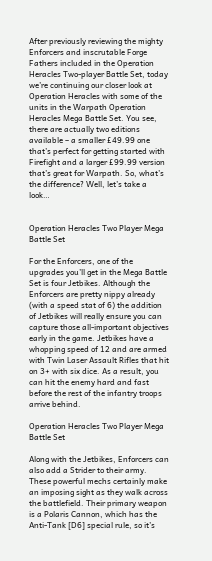After previously reviewing the mighty Enforcers and inscrutable Forge Fathers included in the Operation Heracles Two-player Battle Set, today we’re continuing our closer look at Operation Heracles with some of the units in the Warpath Operation Heracles Mega Battle Set. You see, there are actually two editions available – a smaller £49.99 one that’s perfect for getting started with Firefight and a larger £99.99 version that’s great for Warpath. So, what’s the difference? Well, let’s take a look…


Operation Heracles Two Player Mega Battle Set

For the Enforcers, one of the upgrades you’ll get in the Mega Battle Set is four Jetbikes. Although the Enforcers are pretty nippy already (with a speed stat of 6) the addition of Jetbikes will really ensure you can capture those all-important objectives early in the game. Jetbikes have a whopping speed of 12 and are armed with Twin Laser Assault Rifles that hit on 3+ with six dice. As a result, you can hit the enemy hard and fast before the rest of the infantry troops arrive behind.

Operation Heracles Two Player Mega Battle Set

Along with the Jetbikes, Enforcers can also add a Strider to their army. These powerful mechs certainly make an imposing sight as they walk across the battlefield. Their primary weapon is a Polaris Cannon, which has the Anti-Tank [D6] special rule, so it’s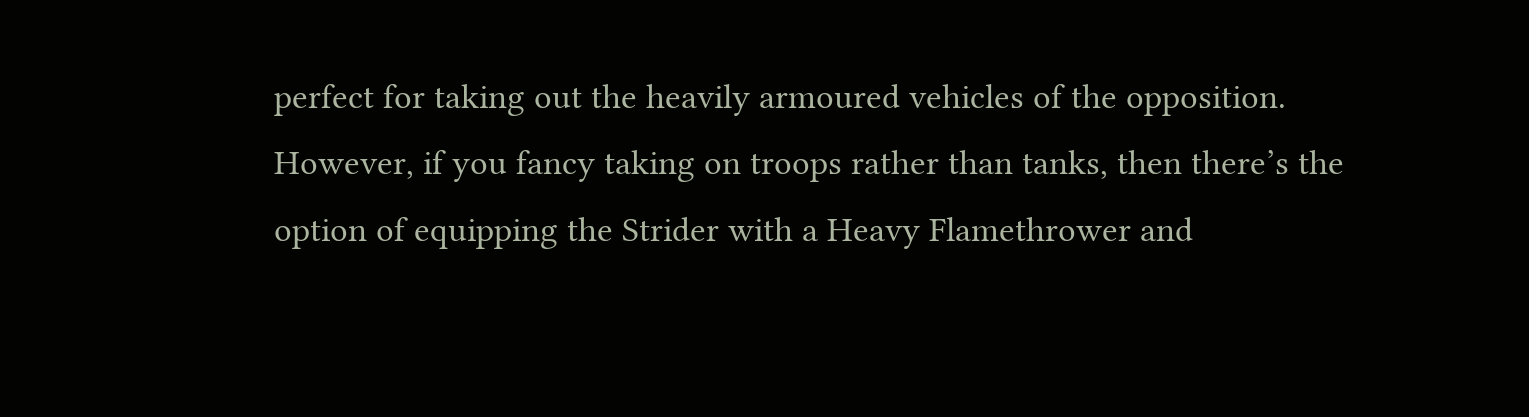perfect for taking out the heavily armoured vehicles of the opposition. However, if you fancy taking on troops rather than tanks, then there’s the option of equipping the Strider with a Heavy Flamethrower and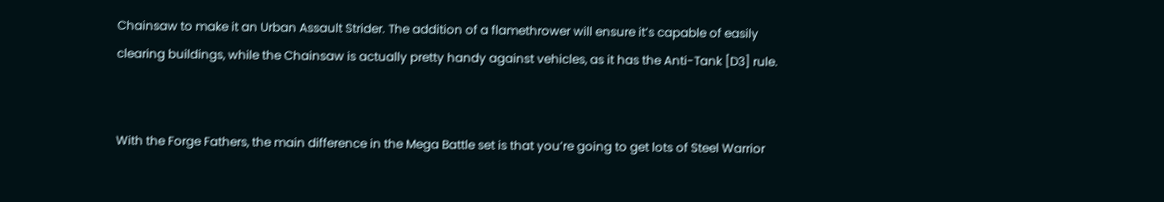Chainsaw to make it an Urban Assault Strider. The addition of a flamethrower will ensure it’s capable of easily clearing buildings, while the Chainsaw is actually pretty handy against vehicles, as it has the Anti-Tank [D3] rule.


With the Forge Fathers, the main difference in the Mega Battle set is that you’re going to get lots of Steel Warrior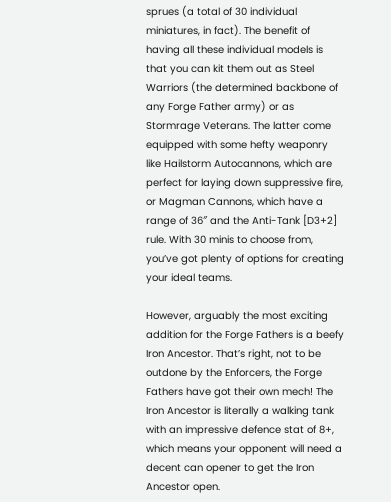sprues (a total of 30 individual miniatures, in fact). The benefit of having all these individual models is that you can kit them out as Steel Warriors (the determined backbone of any Forge Father army) or as Stormrage Veterans. The latter come equipped with some hefty weaponry like Hailstorm Autocannons, which are perfect for laying down suppressive fire, or Magman Cannons, which have a range of 36″ and the Anti-Tank [D3+2] rule. With 30 minis to choose from, you’ve got plenty of options for creating your ideal teams.

However, arguably the most exciting addition for the Forge Fathers is a beefy Iron Ancestor. That’s right, not to be outdone by the Enforcers, the Forge Fathers have got their own mech! The Iron Ancestor is literally a walking tank with an impressive defence stat of 8+, which means your opponent will need a decent can opener to get the Iron Ancestor open.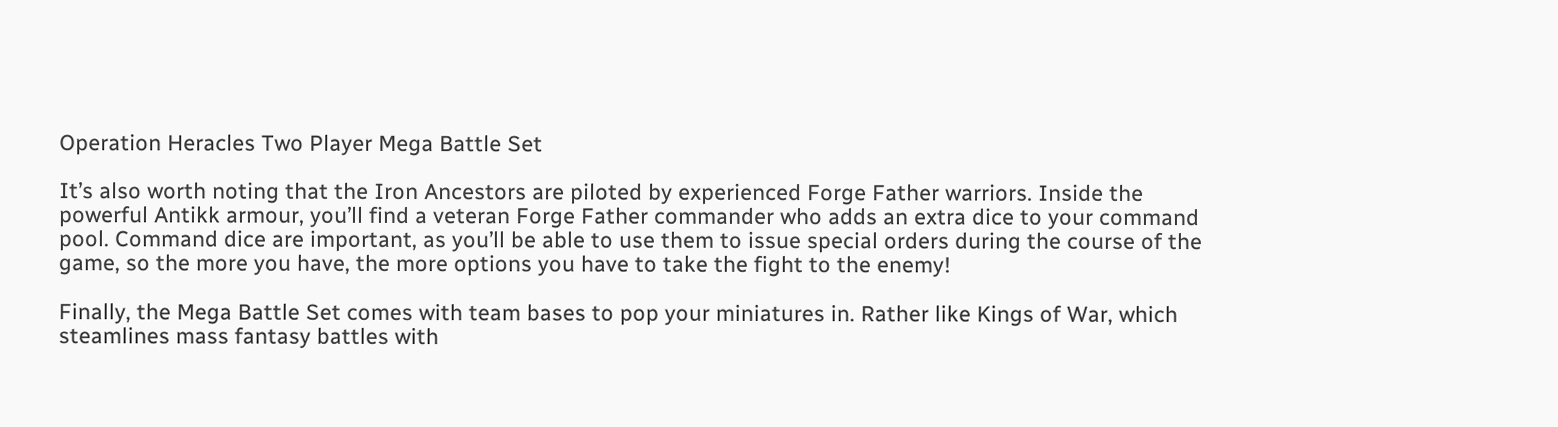Operation Heracles Two Player Mega Battle Set

It’s also worth noting that the Iron Ancestors are piloted by experienced Forge Father warriors. Inside the powerful Antikk armour, you’ll find a veteran Forge Father commander who adds an extra dice to your command pool. Command dice are important, as you’ll be able to use them to issue special orders during the course of the game, so the more you have, the more options you have to take the fight to the enemy!

Finally, the Mega Battle Set comes with team bases to pop your miniatures in. Rather like Kings of War, which steamlines mass fantasy battles with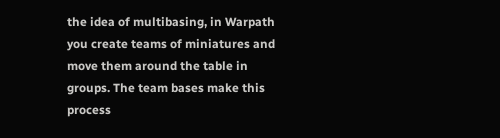the idea of multibasing, in Warpath you create teams of miniatures and move them around the table in groups. The team bases make this process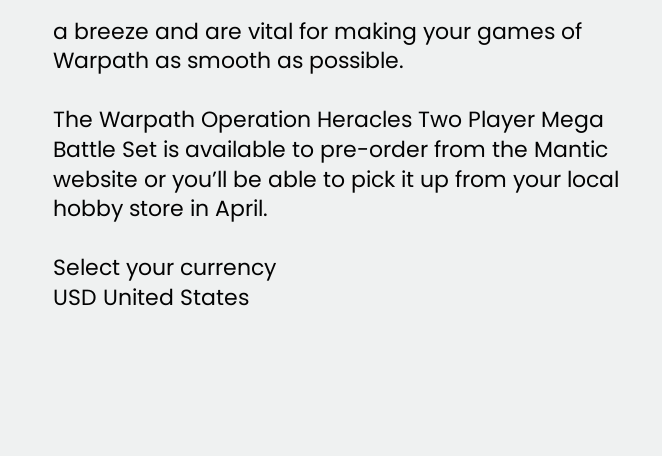a breeze and are vital for making your games of Warpath as smooth as possible.

The Warpath Operation Heracles Two Player Mega Battle Set is available to pre-order from the Mantic website or you’ll be able to pick it up from your local hobby store in April.

Select your currency
USD United States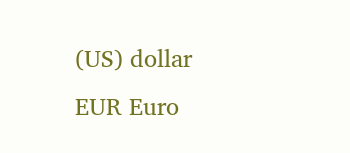(US) dollar
EUR Euro